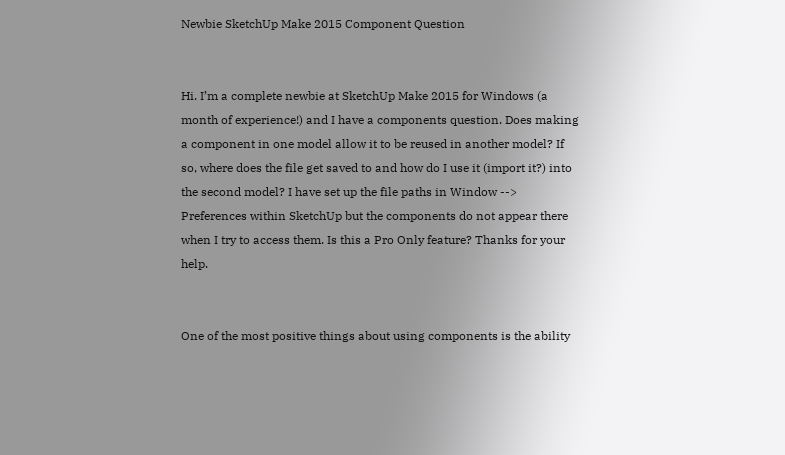Newbie SketchUp Make 2015 Component Question


Hi. I’m a complete newbie at SketchUp Make 2015 for Windows (a month of experience!) and I have a components question. Does making a component in one model allow it to be reused in another model? If so, where does the file get saved to and how do I use it (import it?) into the second model? I have set up the file paths in Window --> Preferences within SketchUp but the components do not appear there when I try to access them. Is this a Pro Only feature? Thanks for your help.


One of the most positive things about using components is the ability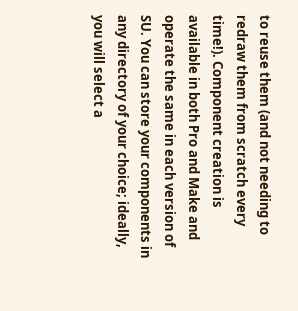to reuse them (and not needing to redraw them from scratch every time!). Component creation is available in both Pro and Make and operate the same in each version of SU. You can store your components in any directory of your choice; ideally, you will select a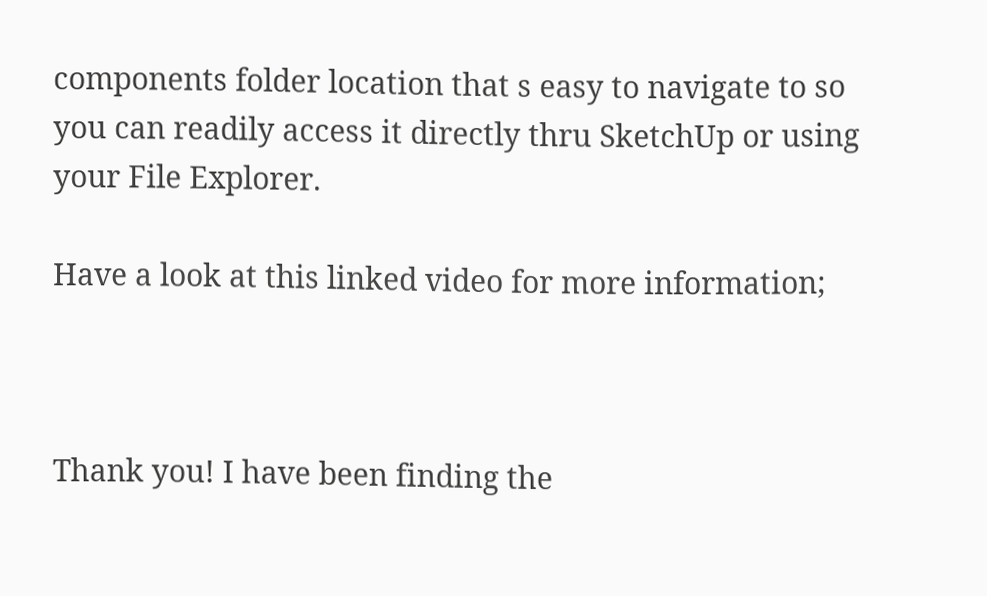components folder location that s easy to navigate to so you can readily access it directly thru SketchUp or using your File Explorer.

Have a look at this linked video for more information;



Thank you! I have been finding the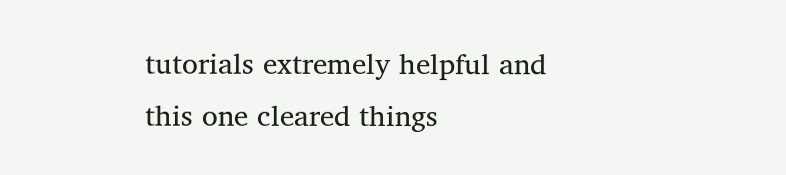tutorials extremely helpful and this one cleared things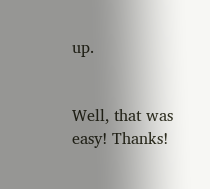up.


Well, that was easy! Thanks!